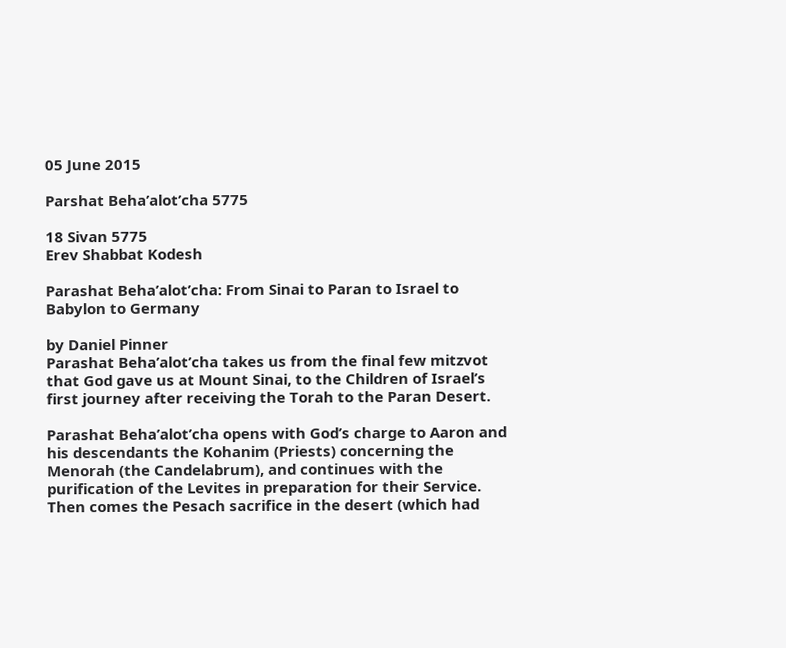05 June 2015

Parshat Beha’alot’cha 5775

18 Sivan 5775
Erev Shabbat Kodesh

Parashat Beha’alot’cha: From Sinai to Paran to Israel to Babylon to Germany

by Daniel Pinner
Parashat Beha’alot’cha takes us from the final few mitzvot that God gave us at Mount Sinai, to the Children of Israel’s first journey after receiving the Torah to the Paran Desert.

Parashat Beha’alot’cha opens with God’s charge to Aaron and his descendants the Kohanim (Priests) concerning the Menorah (the Candelabrum), and continues with the purification of the Levites in preparation for their Service. Then comes the Pesach sacrifice in the desert (which had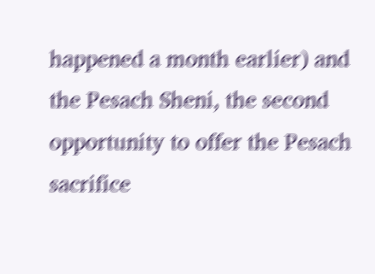happened a month earlier) and the Pesach Sheni, the second opportunity to offer the Pesach sacrifice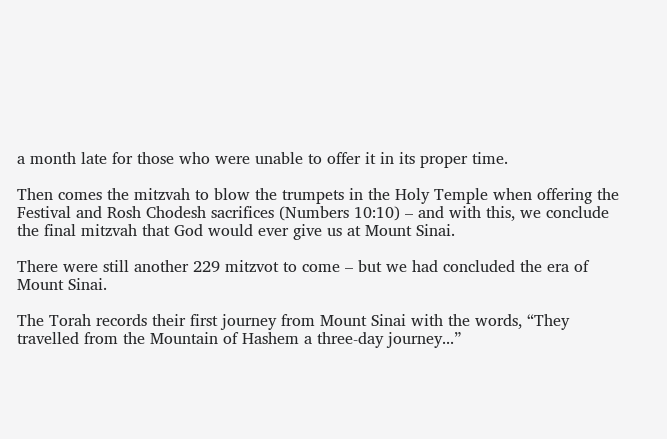a month late for those who were unable to offer it in its proper time.

Then comes the mitzvah to blow the trumpets in the Holy Temple when offering the Festival and Rosh Chodesh sacrifices (Numbers 10:10) – and with this, we conclude the final mitzvah that God would ever give us at Mount Sinai.

There were still another 229 mitzvot to come – but we had concluded the era of Mount Sinai.

The Torah records their first journey from Mount Sinai with the words, “They travelled from the Mountain of Hashem a three-day journey...”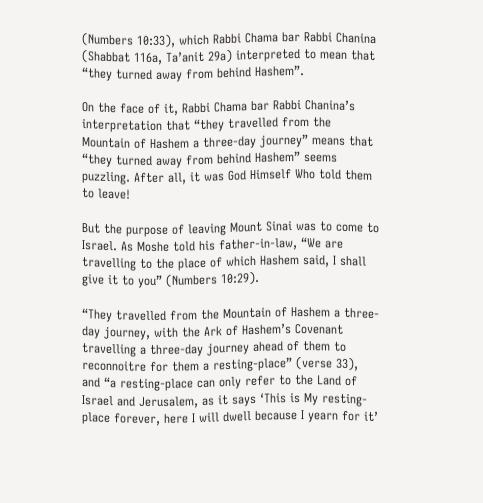(Numbers 10:33), which Rabbi Chama bar Rabbi Chanina (Shabbat 116a, Ta’anit 29a) interpreted to mean that “they turned away from behind Hashem”.

On the face of it, Rabbi Chama bar Rabbi Chanina’s interpretation that “they travelled from the Mountain of Hashem a three-day journey” means that “they turned away from behind Hashem” seems puzzling. After all, it was God Himself Who told them to leave!

But the purpose of leaving Mount Sinai was to come to Israel. As Moshe told his father-in-law, “We are travelling to the place of which Hashem said, I shall give it to you” (Numbers 10:29).

“They travelled from the Mountain of Hashem a three-day journey, with the Ark of Hashem’s Covenant travelling a three-day journey ahead of them to reconnoitre for them a resting-place” (verse 33), and “a resting-place can only refer to the Land of Israel and Jerusalem, as it says ‘This is My resting-place forever, here I will dwell because I yearn for it’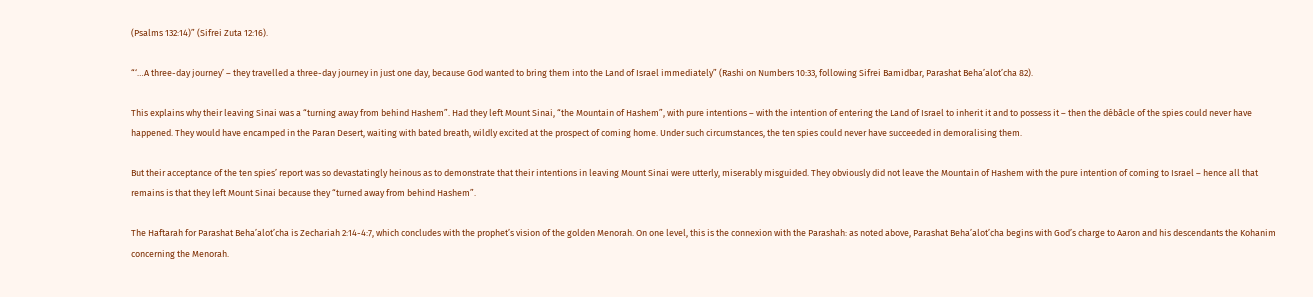(Psalms 132:14)” (Sifrei Zuta 12:16).

“‘…A three-day journey’ – they travelled a three-day journey in just one day, because God wanted to bring them into the Land of Israel immediately” (Rashi on Numbers 10:33, following Sifrei Bamidbar, Parashat Beha’alot’cha 82).

This explains why their leaving Sinai was a “turning away from behind Hashem”. Had they left Mount Sinai, “the Mountain of Hashem”, with pure intentions – with the intention of entering the Land of Israel to inherit it and to possess it – then the débâcle of the spies could never have happened. They would have encamped in the Paran Desert, waiting with bated breath, wildly excited at the prospect of coming home. Under such circumstances, the ten spies could never have succeeded in demoralising them.

But their acceptance of the ten spies’ report was so devastatingly heinous as to demonstrate that their intentions in leaving Mount Sinai were utterly, miserably misguided. They obviously did not leave the Mountain of Hashem with the pure intention of coming to Israel – hence all that remains is that they left Mount Sinai because they “turned away from behind Hashem”.

The Haftarah for Parashat Beha’alot’cha is Zechariah 2:14-4:7, which concludes with the prophet’s vision of the golden Menorah. On one level, this is the connexion with the Parashah: as noted above, Parashat Beha’alot’cha begins with God’s charge to Aaron and his descendants the Kohanim concerning the Menorah.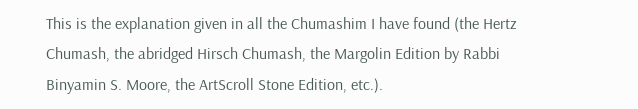This is the explanation given in all the Chumashim I have found (the Hertz Chumash, the abridged Hirsch Chumash, the Margolin Edition by Rabbi Binyamin S. Moore, the ArtScroll Stone Edition, etc.).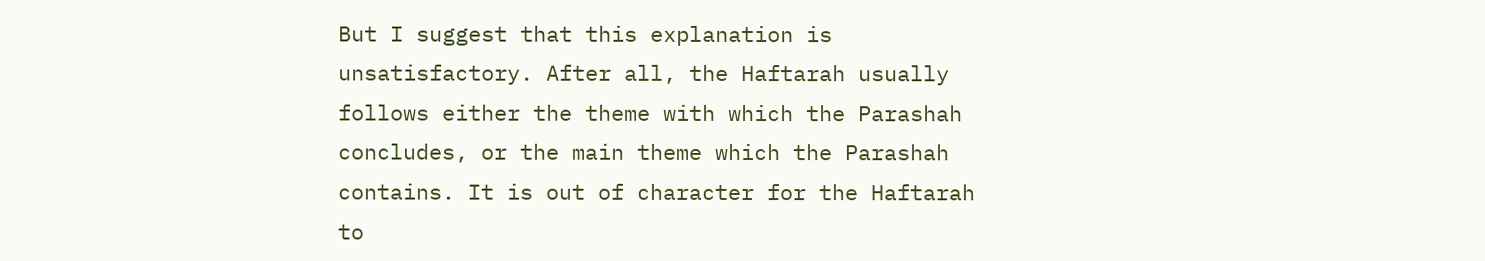But I suggest that this explanation is unsatisfactory. After all, the Haftarah usually follows either the theme with which the Parashah concludes, or the main theme which the Parashah contains. It is out of character for the Haftarah to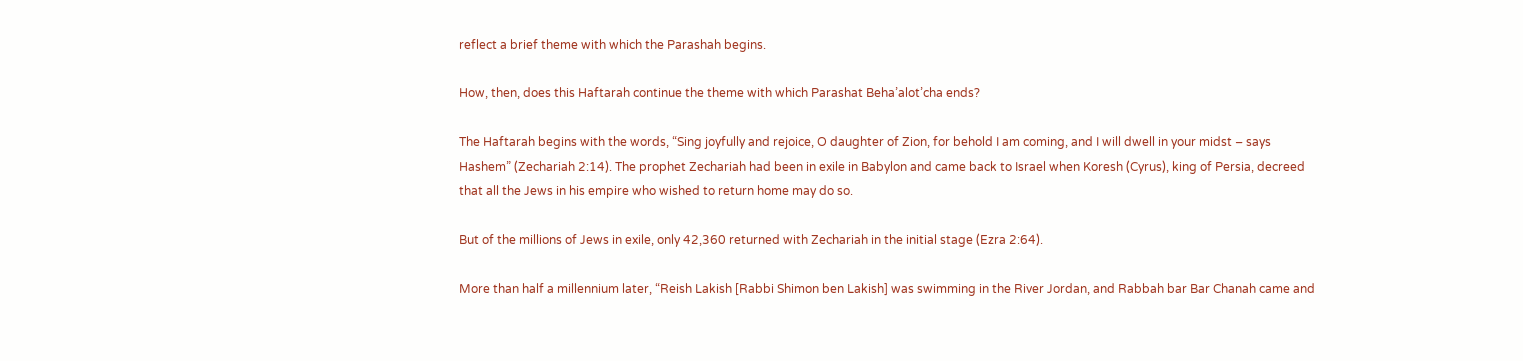reflect a brief theme with which the Parashah begins.

How, then, does this Haftarah continue the theme with which Parashat Beha’alot’cha ends?

The Haftarah begins with the words, “Sing joyfully and rejoice, O daughter of Zion, for behold I am coming, and I will dwell in your midst – says Hashem” (Zechariah 2:14). The prophet Zechariah had been in exile in Babylon and came back to Israel when Koresh (Cyrus), king of Persia, decreed that all the Jews in his empire who wished to return home may do so.

But of the millions of Jews in exile, only 42,360 returned with Zechariah in the initial stage (Ezra 2:64).

More than half a millennium later, “Reish Lakish [Rabbi Shimon ben Lakish] was swimming in the River Jordan, and Rabbah bar Bar Chanah came and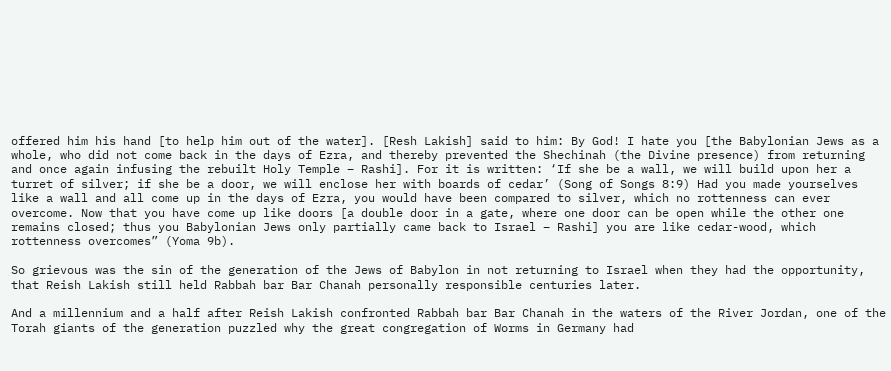offered him his hand [to help him out of the water]. [Resh Lakish] said to him: By God! I hate you [the Babylonian Jews as a whole, who did not come back in the days of Ezra, and thereby prevented the Shechinah (the Divine presence) from returning and once again infusing the rebuilt Holy Temple – Rashi]. For it is written: ‘If she be a wall, we will build upon her a turret of silver; if she be a door, we will enclose her with boards of cedar’ (Song of Songs 8:9) Had you made yourselves like a wall and all come up in the days of Ezra, you would have been compared to silver, which no rottenness can ever overcome. Now that you have come up like doors [a double door in a gate, where one door can be open while the other one remains closed; thus you Babylonian Jews only partially came back to Israel – Rashi] you are like cedar-wood, which rottenness overcomes” (Yoma 9b).

So grievous was the sin of the generation of the Jews of Babylon in not returning to Israel when they had the opportunity, that Reish Lakish still held Rabbah bar Bar Chanah personally responsible centuries later.

And a millennium and a half after Reish Lakish confronted Rabbah bar Bar Chanah in the waters of the River Jordan, one of the Torah giants of the generation puzzled why the great congregation of Worms in Germany had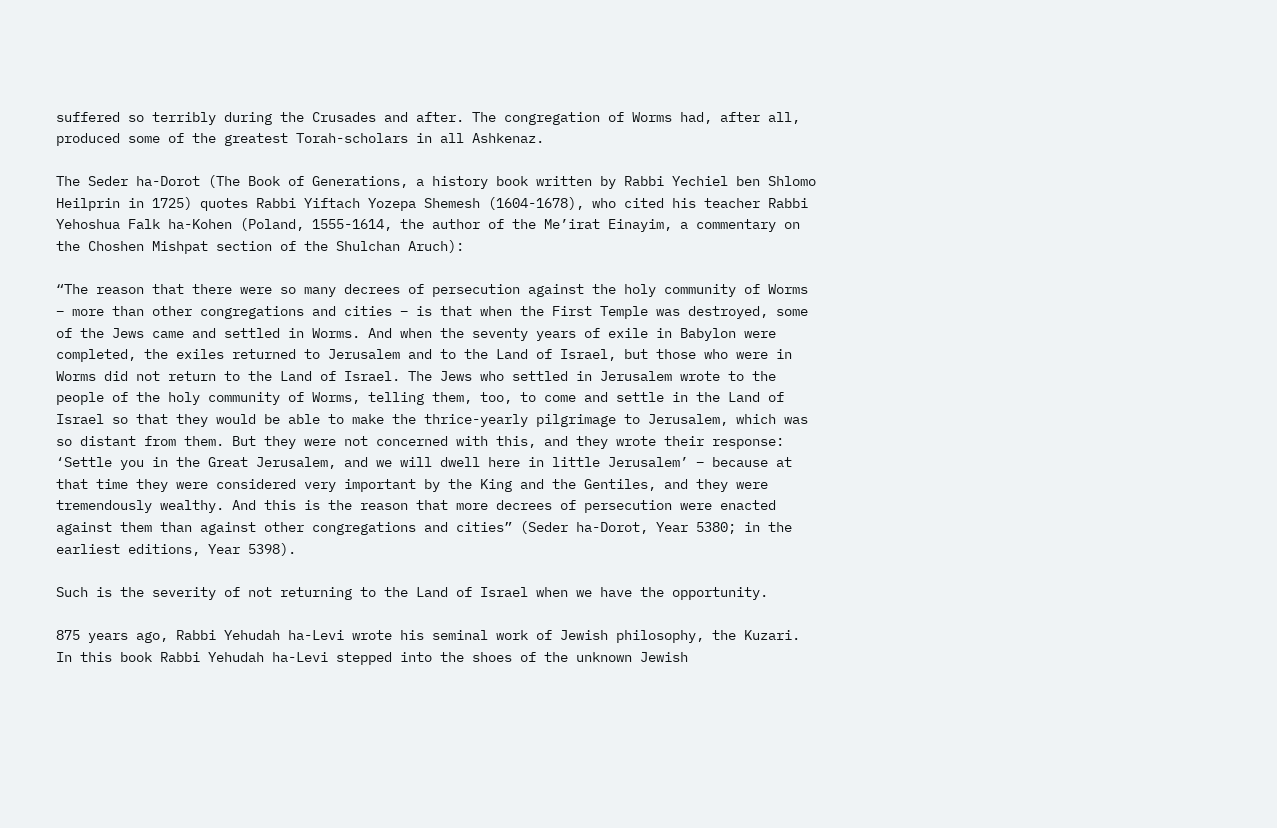suffered so terribly during the Crusades and after. The congregation of Worms had, after all, produced some of the greatest Torah-scholars in all Ashkenaz.

The Seder ha-Dorot (The Book of Generations, a history book written by Rabbi Yechiel ben Shlomo Heilprin in 1725) quotes Rabbi Yiftach Yozepa Shemesh (1604-1678), who cited his teacher Rabbi Yehoshua Falk ha-Kohen (Poland, 1555-1614, the author of the Me’irat Einayim, a commentary on the Choshen Mishpat section of the Shulchan Aruch):

“The reason that there were so many decrees of persecution against the holy community of Worms – more than other congregations and cities – is that when the First Temple was destroyed, some of the Jews came and settled in Worms. And when the seventy years of exile in Babylon were completed, the exiles returned to Jerusalem and to the Land of Israel, but those who were in Worms did not return to the Land of Israel. The Jews who settled in Jerusalem wrote to the people of the holy community of Worms, telling them, too, to come and settle in the Land of Israel so that they would be able to make the thrice-yearly pilgrimage to Jerusalem, which was so distant from them. But they were not concerned with this, and they wrote their response: ‘Settle you in the Great Jerusalem, and we will dwell here in little Jerusalem’ – because at that time they were considered very important by the King and the Gentiles, and they were tremendously wealthy. And this is the reason that more decrees of persecution were enacted against them than against other congregations and cities” (Seder ha-Dorot, Year 5380; in the earliest editions, Year 5398).

Such is the severity of not returning to the Land of Israel when we have the opportunity.

875 years ago, Rabbi Yehudah ha-Levi wrote his seminal work of Jewish philosophy, the Kuzari. In this book Rabbi Yehudah ha-Levi stepped into the shoes of the unknown Jewish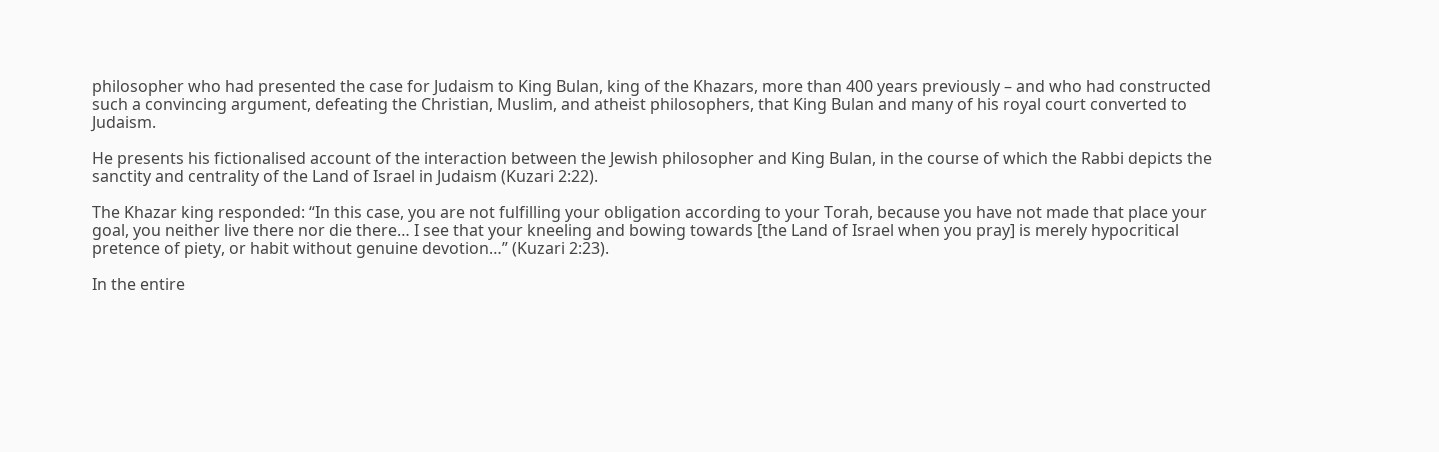philosopher who had presented the case for Judaism to King Bulan, king of the Khazars, more than 400 years previously – and who had constructed such a convincing argument, defeating the Christian, Muslim, and atheist philosophers, that King Bulan and many of his royal court converted to Judaism.

He presents his fictionalised account of the interaction between the Jewish philosopher and King Bulan, in the course of which the Rabbi depicts the sanctity and centrality of the Land of Israel in Judaism (Kuzari 2:22).

The Khazar king responded: “In this case, you are not fulfilling your obligation according to your Torah, because you have not made that place your goal, you neither live there nor die there… I see that your kneeling and bowing towards [the Land of Israel when you pray] is merely hypocritical pretence of piety, or habit without genuine devotion…” (Kuzari 2:23).

In the entire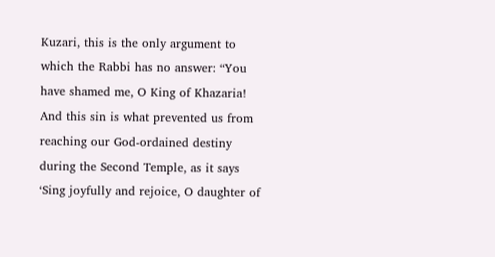Kuzari, this is the only argument to which the Rabbi has no answer: “You have shamed me, O King of Khazaria! And this sin is what prevented us from reaching our God-ordained destiny during the Second Temple, as it says ‘Sing joyfully and rejoice, O daughter of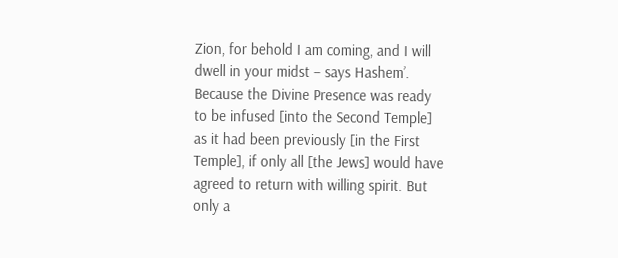Zion, for behold I am coming, and I will dwell in your midst – says Hashem’. Because the Divine Presence was ready to be infused [into the Second Temple] as it had been previously [in the First Temple], if only all [the Jews] would have agreed to return with willing spirit. But only a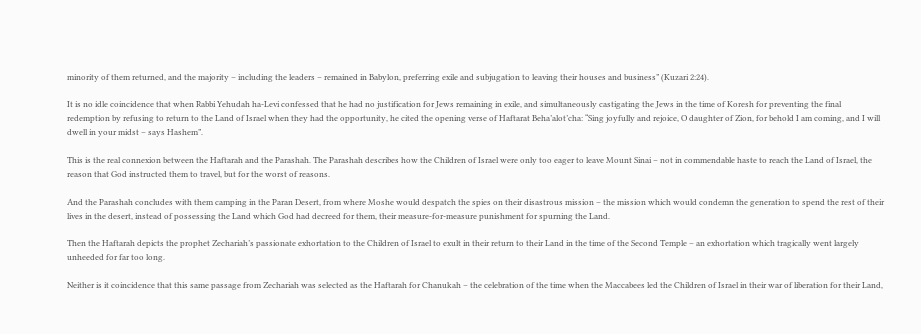minority of them returned, and the majority – including the leaders – remained in Babylon, preferring exile and subjugation to leaving their houses and business” (Kuzari 2:24).

It is no idle coincidence that when Rabbi Yehudah ha-Levi confessed that he had no justification for Jews remaining in exile, and simultaneously castigating the Jews in the time of Koresh for preventing the final redemption by refusing to return to the Land of Israel when they had the opportunity, he cited the opening verse of Haftarat Beha’alot’cha: “Sing joyfully and rejoice, O daughter of Zion, for behold I am coming, and I will dwell in your midst – says Hashem”.

This is the real connexion between the Haftarah and the Parashah. The Parashah describes how the Children of Israel were only too eager to leave Mount Sinai – not in commendable haste to reach the Land of Israel, the reason that God instructed them to travel, but for the worst of reasons.

And the Parashah concludes with them camping in the Paran Desert, from where Moshe would despatch the spies on their disastrous mission – the mission which would condemn the generation to spend the rest of their lives in the desert, instead of possessing the Land which God had decreed for them, their measure-for-measure punishment for spurning the Land.

Then the Haftarah depicts the prophet Zechariah’s passionate exhortation to the Children of Israel to exult in their return to their Land in the time of the Second Temple – an exhortation which tragically went largely unheeded for far too long.

Neither is it coincidence that this same passage from Zechariah was selected as the Haftarah for Chanukah – the celebration of the time when the Maccabees led the Children of Israel in their war of liberation for their Land,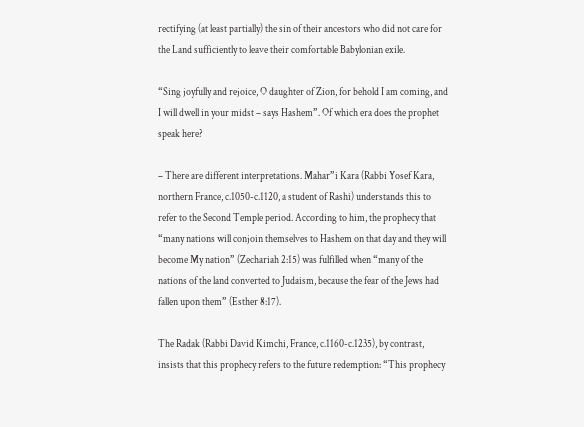rectifying (at least partially) the sin of their ancestors who did not care for the Land sufficiently to leave their comfortable Babylonian exile.

“Sing joyfully and rejoice, O daughter of Zion, for behold I am coming, and I will dwell in your midst – says Hashem”. Of which era does the prophet speak here?

– There are different interpretations. Mahar”i Kara (Rabbi Yosef Kara, northern France, c.1050-c.1120, a student of Rashi) understands this to refer to the Second Temple period. According to him, the prophecy that “many nations will conjoin themselves to Hashem on that day and they will become My nation” (Zechariah 2:15) was fulfilled when “many of the nations of the land converted to Judaism, because the fear of the Jews had fallen upon them” (Esther 8:17).

The Radak (Rabbi David Kimchi, France, c.1160-c.1235), by contrast, insists that this prophecy refers to the future redemption: “This prophecy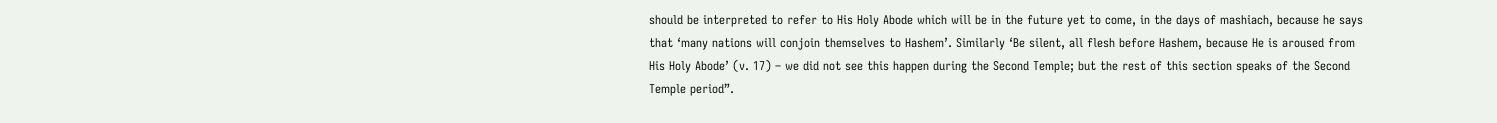should be interpreted to refer to His Holy Abode which will be in the future yet to come, in the days of mashiach, because he says that ‘many nations will conjoin themselves to Hashem’. Similarly ‘Be silent, all flesh before Hashem, because He is aroused from His Holy Abode’ (v. 17) – we did not see this happen during the Second Temple; but the rest of this section speaks of the Second Temple period”.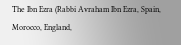The Ibn Ezra (Rabbi Avraham Ibn Ezra, Spain, Morocco, England,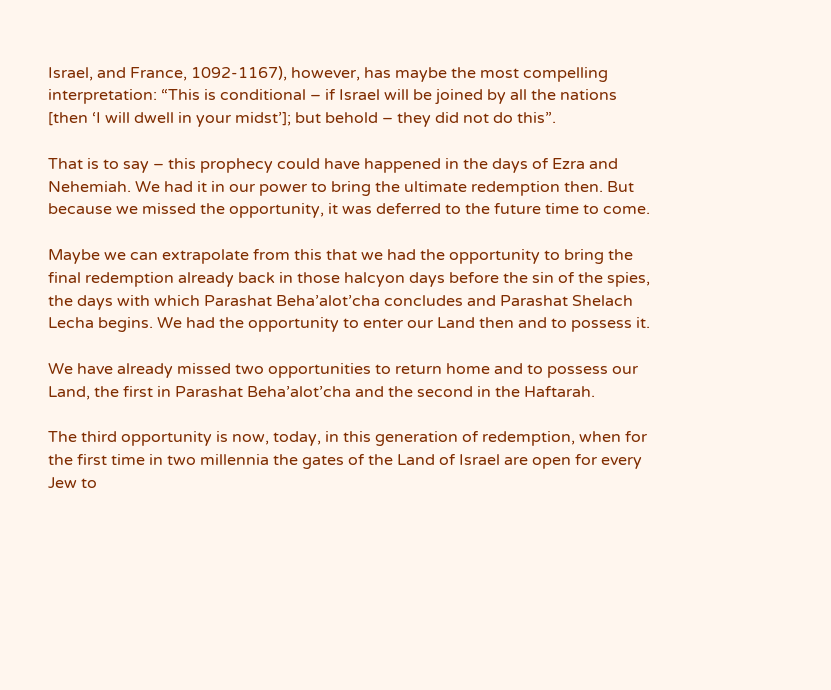Israel, and France, 1092-1167), however, has maybe the most compelling interpretation: “This is conditional – if Israel will be joined by all the nations [then ‘I will dwell in your midst’]; but behold – they did not do this”.

That is to say – this prophecy could have happened in the days of Ezra and Nehemiah. We had it in our power to bring the ultimate redemption then. But because we missed the opportunity, it was deferred to the future time to come.

Maybe we can extrapolate from this that we had the opportunity to bring the final redemption already back in those halcyon days before the sin of the spies, the days with which Parashat Beha’alot’cha concludes and Parashat Shelach Lecha begins. We had the opportunity to enter our Land then and to possess it.

We have already missed two opportunities to return home and to possess our Land, the first in Parashat Beha’alot’cha and the second in the Haftarah.

The third opportunity is now, today, in this generation of redemption, when for the first time in two millennia the gates of the Land of Israel are open for every Jew to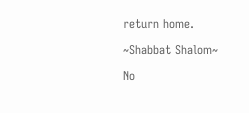return home.

~Shabbat Shalom~

No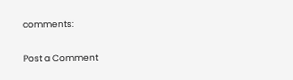comments:

Post a Comment